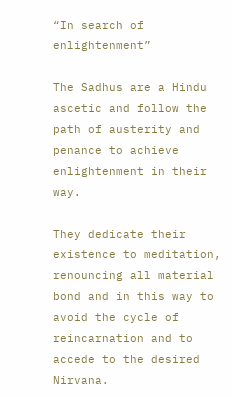“In search of enlightenment”

The Sadhus are a Hindu ascetic and follow the path of austerity and penance to achieve enlightenment in their way.

They dedicate their existence to meditation, renouncing all material bond and in this way to avoid the cycle of reincarnation and to accede to the desired Nirvana.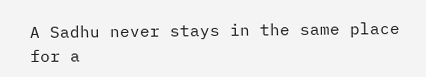A Sadhu never stays in the same place for a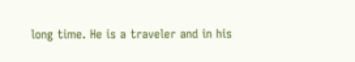long time. He is a traveler and in his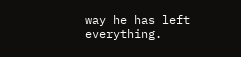way he has left everything.